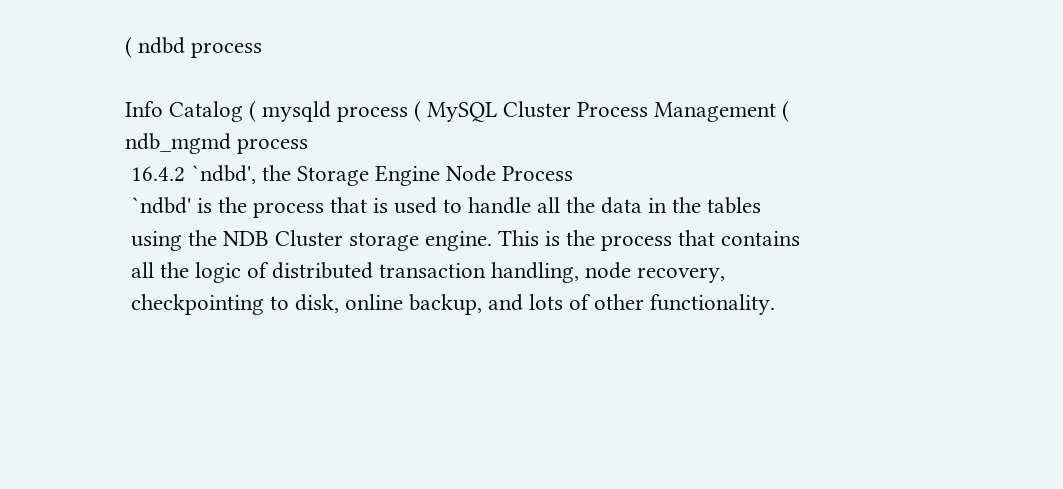( ndbd process

Info Catalog ( mysqld process ( MySQL Cluster Process Management ( ndb_mgmd process
 16.4.2 `ndbd', the Storage Engine Node Process
 `ndbd' is the process that is used to handle all the data in the tables
 using the NDB Cluster storage engine. This is the process that contains
 all the logic of distributed transaction handling, node recovery,
 checkpointing to disk, online backup, and lots of other functionality.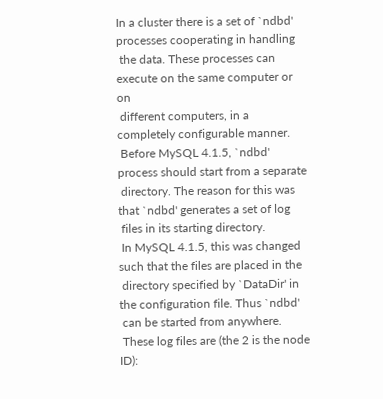In a cluster there is a set of `ndbd' processes cooperating in handling
 the data. These processes can execute on the same computer or on
 different computers, in a completely configurable manner.
 Before MySQL 4.1.5, `ndbd' process should start from a separate
 directory. The reason for this was that `ndbd' generates a set of log
 files in its starting directory.
 In MySQL 4.1.5, this was changed such that the files are placed in the
 directory specified by `DataDir' in the configuration file. Thus `ndbd'
 can be started from anywhere.
 These log files are (the 2 is the node ID):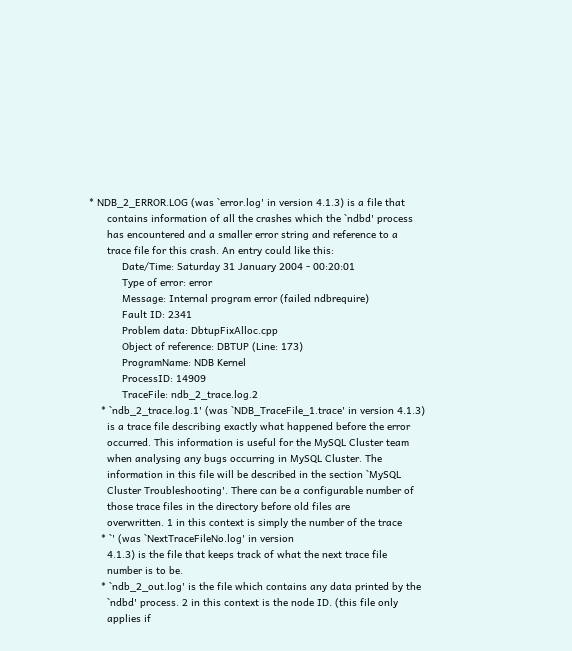* NDB_2_ERROR.LOG (was `error.log' in version 4.1.3) is a file that
      contains information of all the crashes which the `ndbd' process
      has encountered and a smaller error string and reference to a
      trace file for this crash. An entry could like this:
           Date/Time: Saturday 31 January 2004 - 00:20:01
           Type of error: error
           Message: Internal program error (failed ndbrequire)
           Fault ID: 2341
           Problem data: DbtupFixAlloc.cpp
           Object of reference: DBTUP (Line: 173)
           ProgramName: NDB Kernel
           ProcessID: 14909
           TraceFile: ndb_2_trace.log.2
    * `ndb_2_trace.log.1' (was `NDB_TraceFile_1.trace' in version 4.1.3)
      is a trace file describing exactly what happened before the error
      occurred. This information is useful for the MySQL Cluster team
      when analysing any bugs occurring in MySQL Cluster. The
      information in this file will be described in the section `MySQL
      Cluster Troubleshooting'. There can be a configurable number of
      those trace files in the directory before old files are
      overwritten. 1 in this context is simply the number of the trace
    * `' (was `NextTraceFileNo.log' in version
      4.1.3) is the file that keeps track of what the next trace file
      number is to be.
    * `ndb_2_out.log' is the file which contains any data printed by the
      `ndbd' process. 2 in this context is the node ID. (this file only
      applies if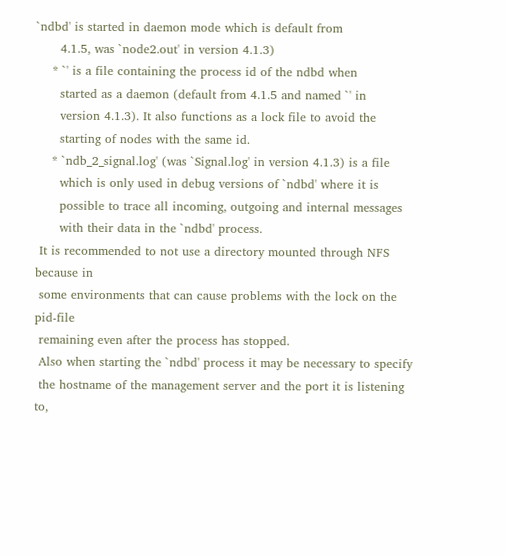`ndbd' is started in daemon mode which is default from
      4.1.5, was `node2.out' in version 4.1.3)
    * `' is a file containing the process id of the ndbd when
      started as a daemon (default from 4.1.5 and named `' in
      version 4.1.3). It also functions as a lock file to avoid the
      starting of nodes with the same id.
    * `ndb_2_signal.log' (was `Signal.log' in version 4.1.3) is a file
      which is only used in debug versions of `ndbd' where it is
      possible to trace all incoming, outgoing and internal messages
      with their data in the `ndbd' process.
 It is recommended to not use a directory mounted through NFS because in
 some environments that can cause problems with the lock on the pid-file
 remaining even after the process has stopped.
 Also when starting the `ndbd' process it may be necessary to specify
 the hostname of the management server and the port it is listening to,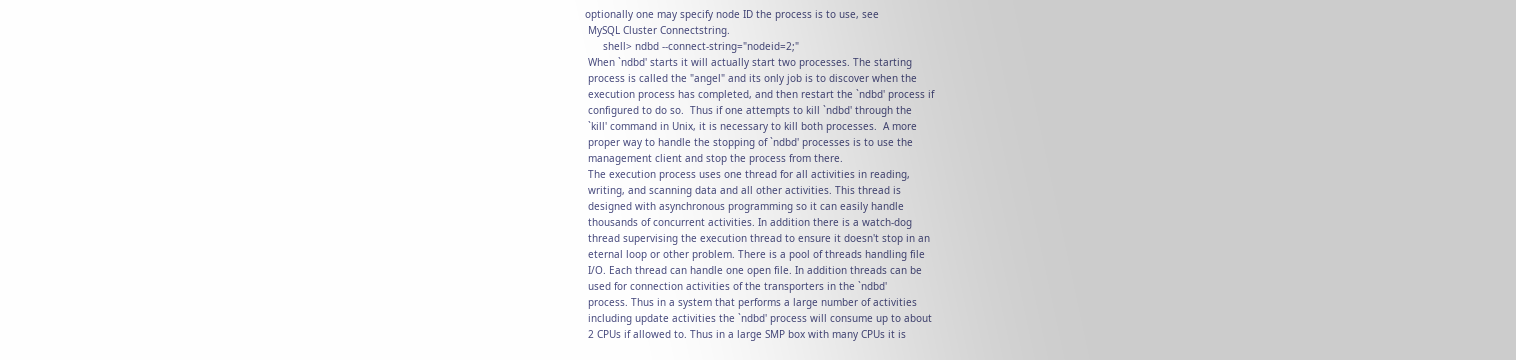optionally one may specify node ID the process is to use, see
 MySQL Cluster Connectstring.
      shell> ndbd --connect-string="nodeid=2;"
 When `ndbd' starts it will actually start two processes. The starting
 process is called the "angel" and its only job is to discover when the
 execution process has completed, and then restart the `ndbd' process if
 configured to do so.  Thus if one attempts to kill `ndbd' through the
 `kill' command in Unix, it is necessary to kill both processes.  A more
 proper way to handle the stopping of `ndbd' processes is to use the
 management client and stop the process from there.
 The execution process uses one thread for all activities in reading,
 writing, and scanning data and all other activities. This thread is
 designed with asynchronous programming so it can easily handle
 thousands of concurrent activities. In addition there is a watch-dog
 thread supervising the execution thread to ensure it doesn't stop in an
 eternal loop or other problem. There is a pool of threads handling file
 I/O. Each thread can handle one open file. In addition threads can be
 used for connection activities of the transporters in the `ndbd'
 process. Thus in a system that performs a large number of activities
 including update activities the `ndbd' process will consume up to about
 2 CPUs if allowed to. Thus in a large SMP box with many CPUs it is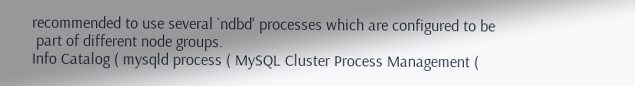recommended to use several `ndbd' processes which are configured to be
 part of different node groups.
Info Catalog ( mysqld process ( MySQL Cluster Process Management (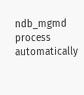ndb_mgmd process
automatically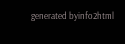generated byinfo2html